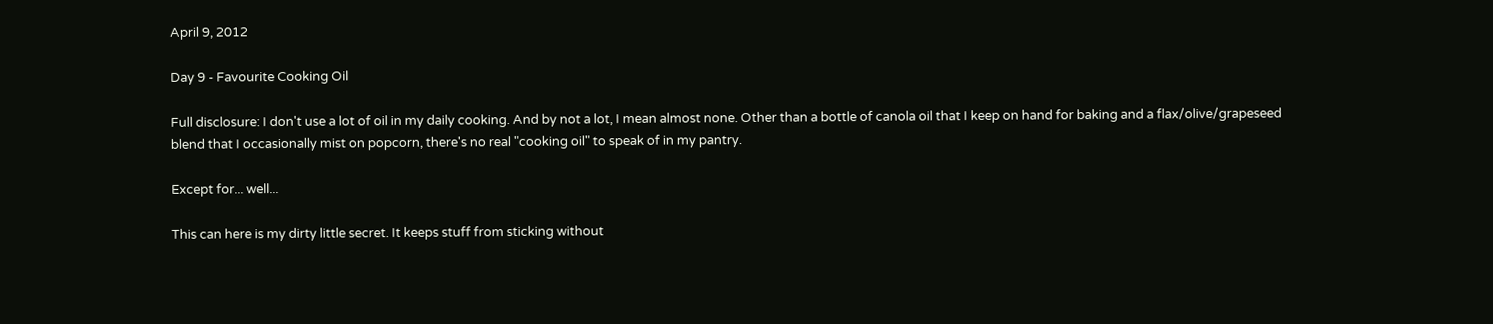April 9, 2012

Day 9 - Favourite Cooking Oil

Full disclosure: I don't use a lot of oil in my daily cooking. And by not a lot, I mean almost none. Other than a bottle of canola oil that I keep on hand for baking and a flax/olive/grapeseed blend that I occasionally mist on popcorn, there's no real "cooking oil" to speak of in my pantry.

Except for... well...

This can here is my dirty little secret. It keeps stuff from sticking without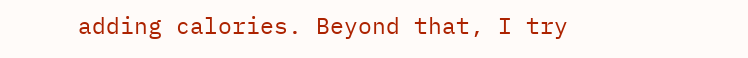adding calories. Beyond that, I try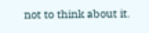not to think about it.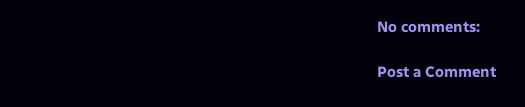No comments:

Post a Comment